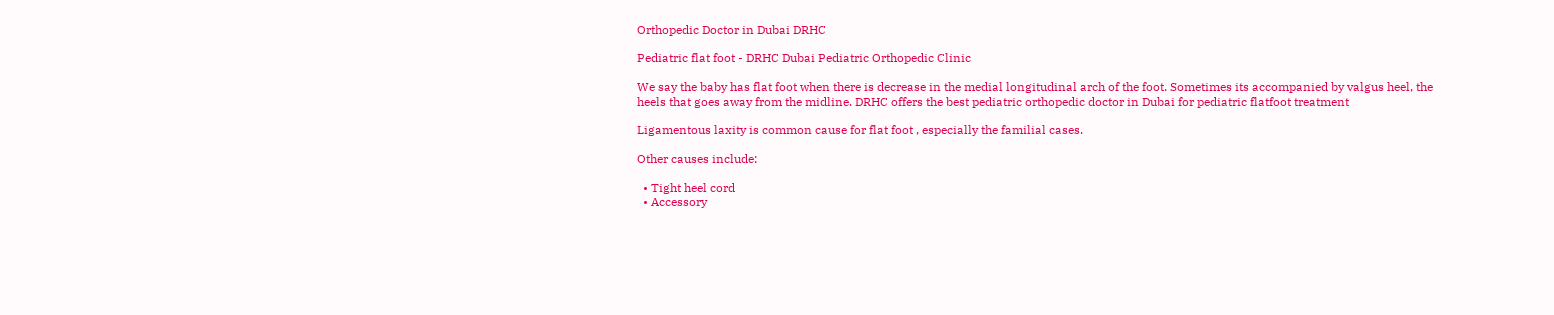Orthopedic Doctor in Dubai DRHC

Pediatric flat foot - DRHC Dubai Pediatric Orthopedic Clinic

We say the baby has flat foot when there is decrease in the medial longitudinal arch of the foot. Sometimes its accompanied by valgus heel, the heels that goes away from the midline. DRHC offers the best pediatric orthopedic doctor in Dubai for pediatric flatfoot treatment

Ligamentous laxity is common cause for flat foot , especially the familial cases.

Other causes include:

  • Tight heel cord
  • Accessory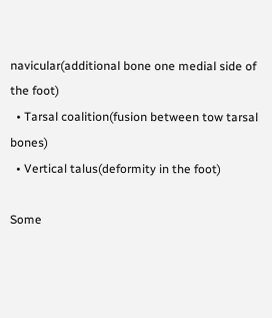navicular(additional bone one medial side of the foot)
  • Tarsal coalition(fusion between tow tarsal bones)
  • Vertical talus(deformity in the foot)

Some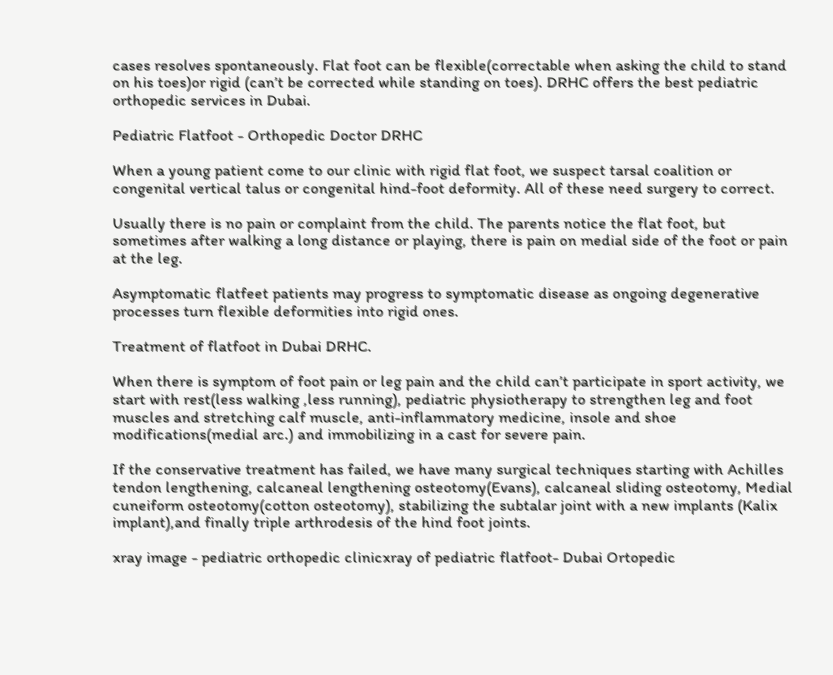cases resolves spontaneously. Flat foot can be flexible(correctable when asking the child to stand on his toes)or rigid (can’t be corrected while standing on toes). DRHC offers the best pediatric orthopedic services in Dubai.

Pediatric Flatfoot - Orthopedic Doctor DRHC

When a young patient come to our clinic with rigid flat foot, we suspect tarsal coalition or congenital vertical talus or congenital hind-foot deformity. All of these need surgery to correct.

Usually there is no pain or complaint from the child. The parents notice the flat foot, but sometimes after walking a long distance or playing, there is pain on medial side of the foot or pain at the leg.

Asymptomatic flatfeet patients may progress to symptomatic disease as ongoing degenerative processes turn flexible deformities into rigid ones.

Treatment of flatfoot in Dubai DRHC.

When there is symptom of foot pain or leg pain and the child can’t participate in sport activity, we start with rest(less walking ,less running), pediatric physiotherapy to strengthen leg and foot muscles and stretching calf muscle, anti-inflammatory medicine, insole and shoe modifications(medial arc.) and immobilizing in a cast for severe pain.

If the conservative treatment has failed, we have many surgical techniques starting with Achilles tendon lengthening, calcaneal lengthening osteotomy(Evans), calcaneal sliding osteotomy, Medial cuneiform osteotomy(cotton osteotomy), stabilizing the subtalar joint with a new implants (Kalix implant),and finally triple arthrodesis of the hind foot joints.

xray image - pediatric orthopedic clinicxray of pediatric flatfoot- Dubai Ortopedic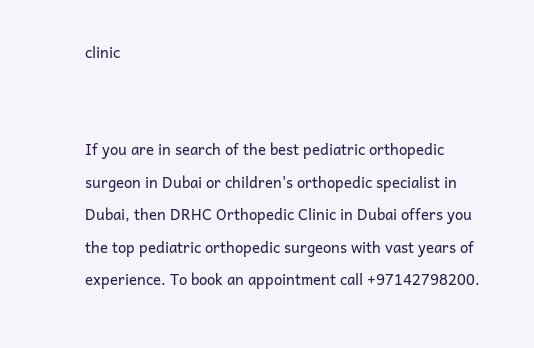clinic


If you are in search of the best pediatric orthopedic surgeon in Dubai or children's orthopedic specialist in Dubai, then DRHC Orthopedic Clinic in Dubai offers you the top pediatric orthopedic surgeons with vast years of experience. To book an appointment call +97142798200.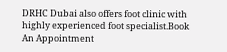DRHC Dubai also offers foot clinic with highly experienced foot specialist.Book An Appointment